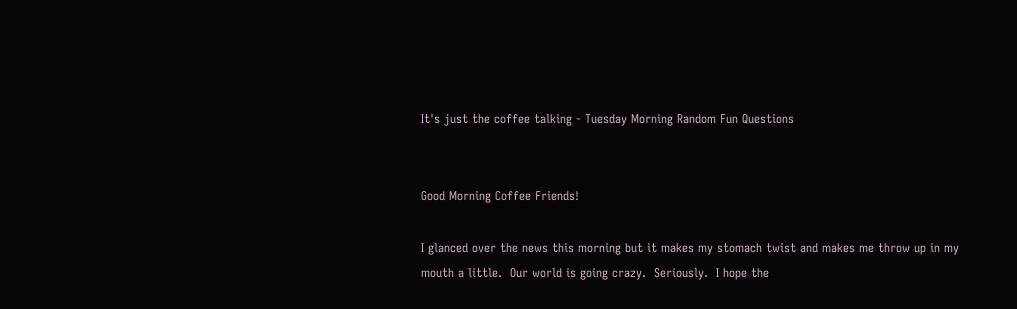It's just the coffee talking - Tuesday Morning Random Fun Questions


Good Morning Coffee Friends!

I glanced over the news this morning but it makes my stomach twist and makes me throw up in my mouth a little.  Our world is going crazy.  Seriously.  I hope the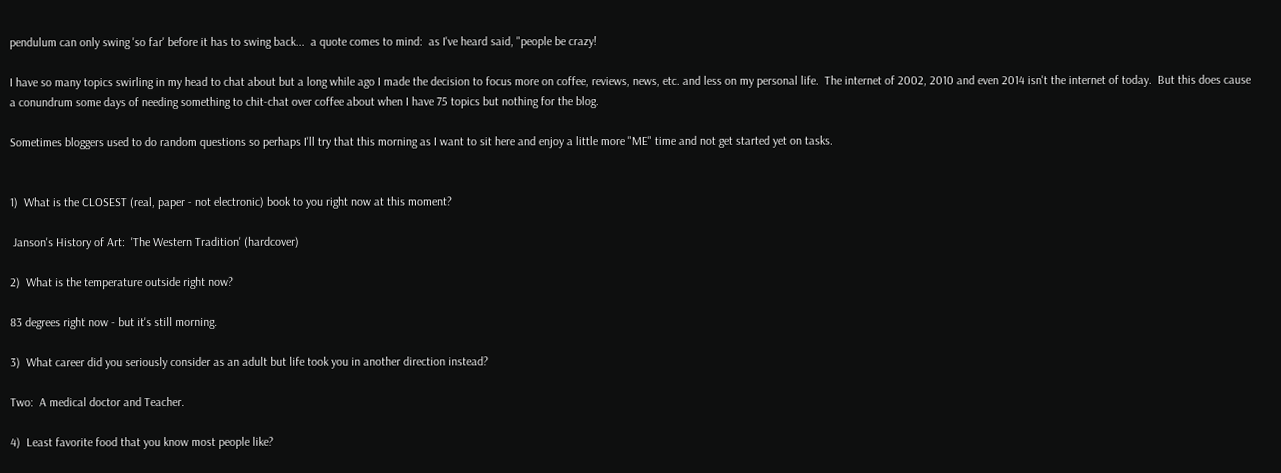pendulum can only swing 'so far' before it has to swing back...  a quote comes to mind:  as I've heard said, "people be crazy!

I have so many topics swirling in my head to chat about but a long while ago I made the decision to focus more on coffee, reviews, news, etc. and less on my personal life.  The internet of 2002, 2010 and even 2014 isn't the internet of today.  But this does cause a conundrum some days of needing something to chit-chat over coffee about when I have 75 topics but nothing for the blog.

Sometimes bloggers used to do random questions so perhaps I'll try that this morning as I want to sit here and enjoy a little more "ME" time and not get started yet on tasks.


1)  What is the CLOSEST (real, paper - not electronic) book to you right now at this moment?

 Janson's History of Art:  'The Western Tradition' (hardcover)

2)  What is the temperature outside right now?

83 degrees right now - but it's still morning.

3)  What career did you seriously consider as an adult but life took you in another direction instead?

Two:  A medical doctor and Teacher.

4)  Least favorite food that you know most people like?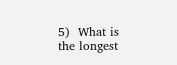5)  What is the longest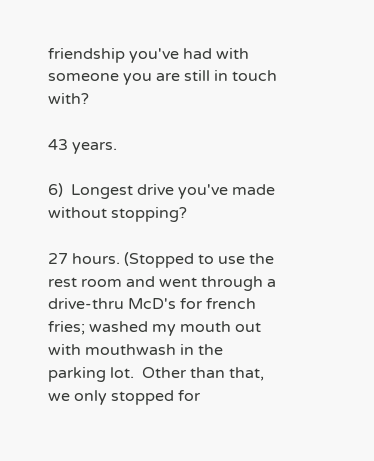friendship you've had with someone you are still in touch with?

43 years.

6)  Longest drive you've made without stopping?

27 hours. (Stopped to use the rest room and went through a drive-thru McD's for french fries; washed my mouth out with mouthwash in the parking lot.  Other than that, we only stopped for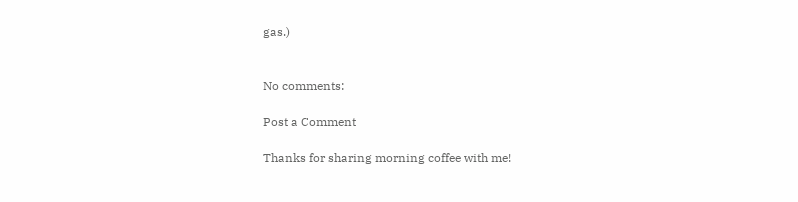gas.)


No comments:

Post a Comment

Thanks for sharing morning coffee with me!